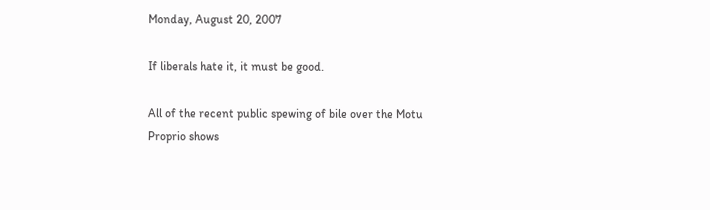Monday, August 20, 2007

If liberals hate it, it must be good.

All of the recent public spewing of bile over the Motu Proprio shows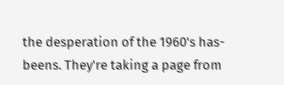the desperation of the 1960's has-beens. They're taking a page from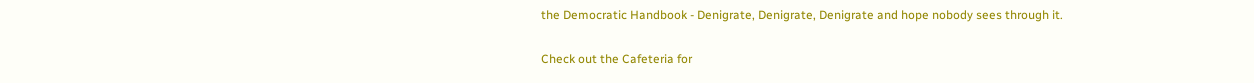the Democratic Handbook - Denigrate, Denigrate, Denigrate and hope nobody sees through it.

Check out the Cafeteria for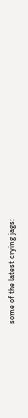some of the latest crying jags: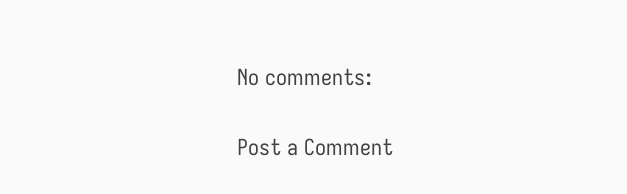No comments:

Post a Comment